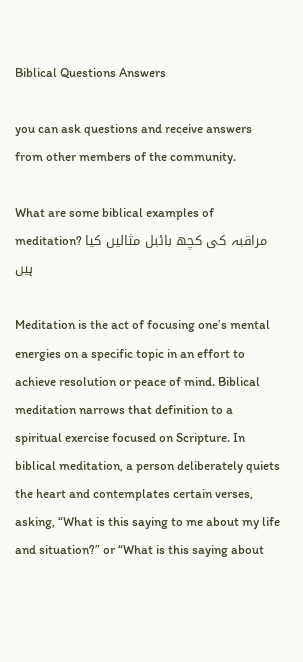Biblical Questions Answers

you can ask questions and receive answers from other members of the community.

What are some biblical examples of meditation? مراقبہ کی کچھ بائبل مثالیں کیا ہیں

Meditation is the act of focusing one’s mental energies on a specific topic in an effort to achieve resolution or peace of mind. Biblical meditation narrows that definition to a spiritual exercise focused on Scripture. In biblical meditation, a person deliberately quiets the heart and contemplates certain verses, asking, “What is this saying to me about my life and situation?” or “What is this saying about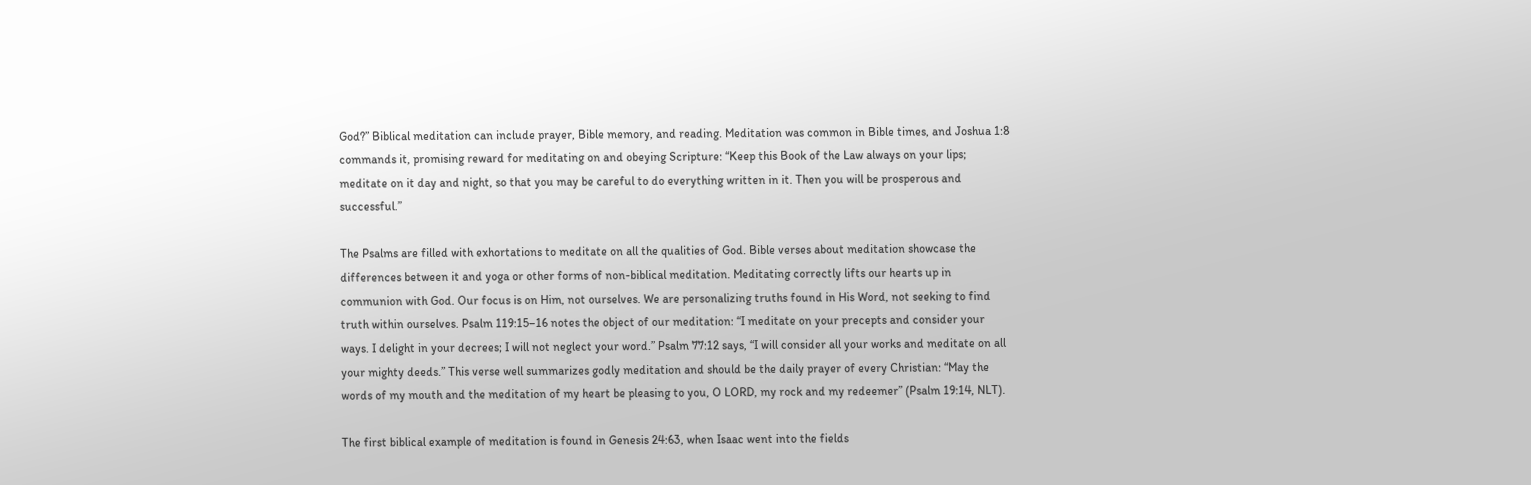God?” Biblical meditation can include prayer, Bible memory, and reading. Meditation was common in Bible times, and Joshua 1:8 commands it, promising reward for meditating on and obeying Scripture: “Keep this Book of the Law always on your lips; meditate on it day and night, so that you may be careful to do everything written in it. Then you will be prosperous and successful.”

The Psalms are filled with exhortations to meditate on all the qualities of God. Bible verses about meditation showcase the differences between it and yoga or other forms of non-biblical meditation. Meditating correctly lifts our hearts up in communion with God. Our focus is on Him, not ourselves. We are personalizing truths found in His Word, not seeking to find truth within ourselves. Psalm 119:15–16 notes the object of our meditation: “I meditate on your precepts and consider your ways. I delight in your decrees; I will not neglect your word.” Psalm 77:12 says, “I will consider all your works and meditate on all your mighty deeds.” This verse well summarizes godly meditation and should be the daily prayer of every Christian: “May the words of my mouth and the meditation of my heart be pleasing to you, O LORD, my rock and my redeemer” (Psalm 19:14, NLT).

The first biblical example of meditation is found in Genesis 24:63, when Isaac went into the fields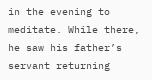in the evening to meditate. While there, he saw his father’s servant returning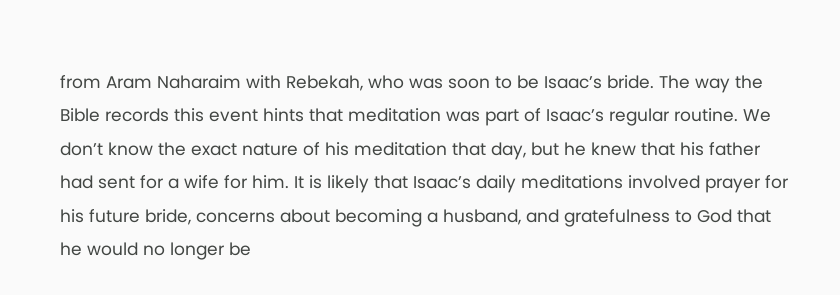from Aram Naharaim with Rebekah, who was soon to be Isaac’s bride. The way the Bible records this event hints that meditation was part of Isaac’s regular routine. We don’t know the exact nature of his meditation that day, but he knew that his father had sent for a wife for him. It is likely that Isaac’s daily meditations involved prayer for his future bride, concerns about becoming a husband, and gratefulness to God that he would no longer be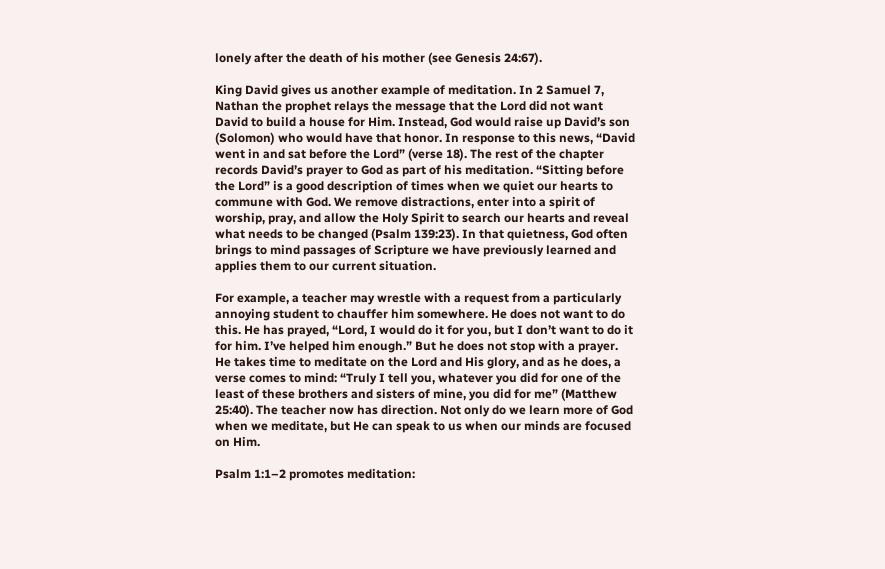lonely after the death of his mother (see Genesis 24:67).

King David gives us another example of meditation. In 2 Samuel 7, Nathan the prophet relays the message that the Lord did not want David to build a house for Him. Instead, God would raise up David’s son (Solomon) who would have that honor. In response to this news, “David went in and sat before the Lord” (verse 18). The rest of the chapter records David’s prayer to God as part of his meditation. “Sitting before the Lord” is a good description of times when we quiet our hearts to commune with God. We remove distractions, enter into a spirit of worship, pray, and allow the Holy Spirit to search our hearts and reveal what needs to be changed (Psalm 139:23). In that quietness, God often brings to mind passages of Scripture we have previously learned and applies them to our current situation.

For example, a teacher may wrestle with a request from a particularly annoying student to chauffer him somewhere. He does not want to do this. He has prayed, “Lord, I would do it for you, but I don’t want to do it for him. I’ve helped him enough.” But he does not stop with a prayer. He takes time to meditate on the Lord and His glory, and as he does, a verse comes to mind: “Truly I tell you, whatever you did for one of the least of these brothers and sisters of mine, you did for me” (Matthew 25:40). The teacher now has direction. Not only do we learn more of God when we meditate, but He can speak to us when our minds are focused on Him.

Psalm 1:1–2 promotes meditation: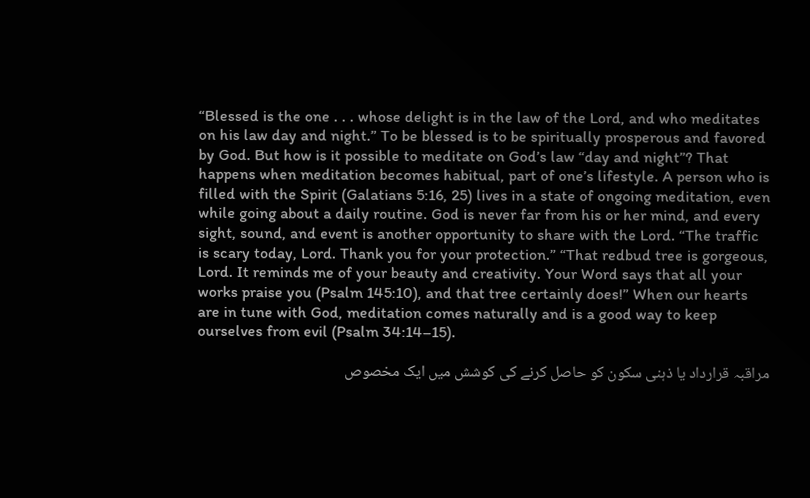“Blessed is the one . . . whose delight is in the law of the Lord, and who meditates on his law day and night.” To be blessed is to be spiritually prosperous and favored by God. But how is it possible to meditate on God’s law “day and night”? That happens when meditation becomes habitual, part of one’s lifestyle. A person who is filled with the Spirit (Galatians 5:16, 25) lives in a state of ongoing meditation, even while going about a daily routine. God is never far from his or her mind, and every sight, sound, and event is another opportunity to share with the Lord. “The traffic is scary today, Lord. Thank you for your protection.” “That redbud tree is gorgeous, Lord. It reminds me of your beauty and creativity. Your Word says that all your works praise you (Psalm 145:10), and that tree certainly does!” When our hearts are in tune with God, meditation comes naturally and is a good way to keep ourselves from evil (Psalm 34:14–15).

مراقبہ قرارداد یا ذہنی سکون کو حاصل کرنے کی کوشش میں ایک مخصوص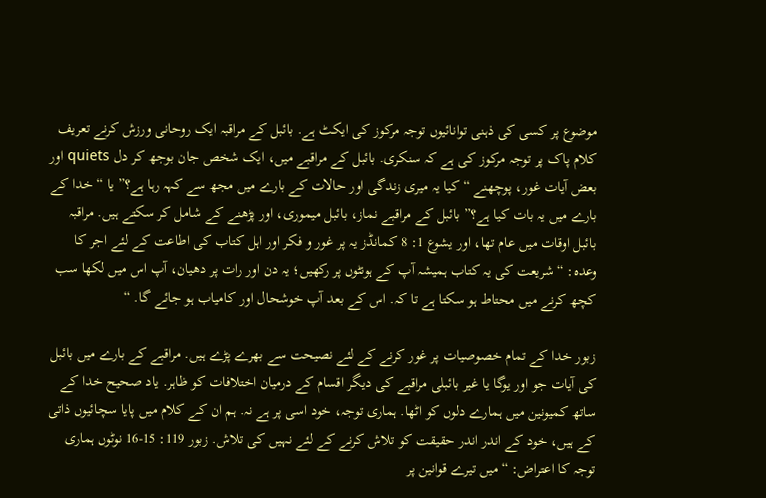موضوع پر کسی کی ذہنی توانائیوں توجہ مرکوز کی ایکٹ ہے. بائبل کے مراقبہ ایک روحانی ورزش کرنے تعریف کلام پاک پر توجہ مرکوز کی ہے کہ سنکری. بائبل کے مراقبے میں، ایک شخص جان بوجھ کر دل quiets اور بعض آیات غور، پوچھنے “کیا یہ میری زندگی اور حالات کے بارے میں مجھ سے کہہ رہا ہے؟” یا “خدا کے بارے میں یہ بات کیا ہے؟” بائبل کے مراقبے نماز، بائبل میموری، اور پڑھنے کے شامل کر سکتے ہیں. مراقبہ بائبل اوقات میں عام تھا، اور یشوع 1: 8 کمانڈز یہ پر غور و فکر اور اہل کتاب کی اطاعت کے لئے اجر کا وعدہ: “شریعت کی یہ کتاب ہمیشہ آپ کے ہونٹوں پر رکھیں؛ یہ دن اور رات پر دھیان، آپ اس میں لکھا سب کچھ کرنے میں محتاط ہو سکتا ہے تا کہ. اس کے بعد آپ خوشحال اور کامیاب ہو جائے گا. “

زبور خدا کے تمام خصوصیات پر غور کرنے کے لئے نصیحت سے بھرے پڑے ہیں. مراقبے کے بارے میں بائبل کی آیات جو اور یوگا یا غیر بائبلی مراقبے کی دیگر اقسام کے درمیان اختلافات کو ظاہر. یاد صحیح خدا کے ساتھ کمیونین میں ہمارے دلوں کو اٹھا. ہماری توجہ، خود اسی پر ہے نہ. ہم ان کے کلام میں پایا سچائیوں ذاتی کے ہیں، خود کے اندر اندر حقیقت کو تلاش کرنے کے لئے نہیں کی تلاش. زبور 119: 15-16 نوٹوں ہماری توجہ کا اعتراض: “میں تیرے قوانین پر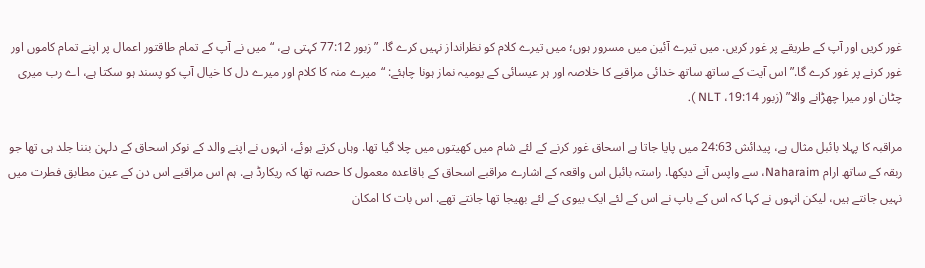غور کریں اور آپ کے طریقے پر غور کریں. میں تیرے آئین میں مسرور ہوں؛ میں تیرے کلام کو نظرانداز نہیں کرے گا. ” زبور 77:12 کہتی ہے، “میں نے آپ کے تمام طاقتور اعمال پر اپنے تمام کاموں اور غور کرنے پر غور کرے گا.” اس آیت کے ساتھ ساتھ خدائی مراقبے کا خلاصہ اور ہر عیسائی کے یومیہ نماز ہونا چاہئے: “میرے منہ کا کلام اور میرے دل کا خیال آپ کو پسند ہو سکتا ہے، اے رب میری چٹان اور میرا چھڑانے والا” (زبور 19:14، NLT ).

مراقبہ کا پہلا بائبل مثال ہے، پیدائش 24:63 میں پایا جاتا ہے اسحاق غور کرنے کے لئے شام میں کھیتوں میں چلا گیا تھا. وہاں کرتے ہوئے، انہوں نے اپنے والد کے نوکر اسحاق کے دلہن بننا جلد ہی تھا جو ربقہ کے ساتھ ارام Naharaim، سے واپس آنے دیکھا. راستہ بائبل اس واقعہ کے اشارے مراقبے اسحاق کے باقاعدہ معمول کا حصہ تھا کہ ریکارڈ ہے. ہم اس مراقبے اس دن کے عین مطابق فطرت میں نہیں جانتے ہیں، لیکن انہوں نے کہا کہ اس کے باپ نے اس کے لئے ایک بیوی کے لئے بھیجا تھا جانتے تھے. اس بات کا امکان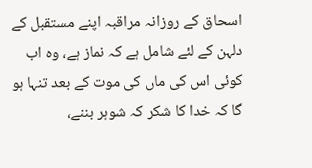اسحاق کے روزانہ مراقبہ اپنے مستقبل کے دلہن کے لئے شامل ہے کہ نماز ہے، وہ اب کوئی اس کی ماں کی موت کے بعد تنہا ہو گا کہ خدا کا شکر کہ شوہر بننے،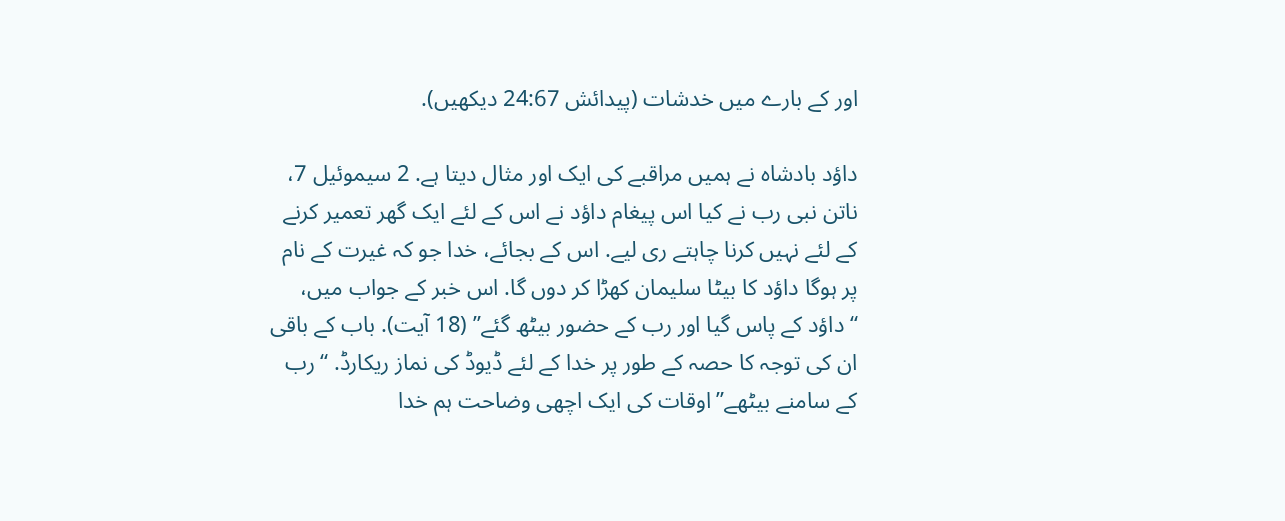اور کے بارے میں خدشات (پیدائش 24:67 دیکھیں).

داؤد بادشاہ نے ہمیں مراقبے کی ایک اور مثال دیتا ہے. 2 سیموئیل 7، ناتن نبی رب نے کیا اس پیغام داؤد نے اس کے لئے ایک گھر تعمیر کرنے کے لئے نہیں کرنا چاہتے ری لیے. اس کے بجائے، خدا جو کہ غیرت کے نام پر ہوگا داؤد کا بیٹا سلیمان کھڑا کر دوں گا. اس خبر کے جواب میں، “داؤد کے پاس گیا اور رب کے حضور بیٹھ گئے” (18 آیت). باب کے باقی ان کی توجہ کا حصہ کے طور پر خدا کے لئے ڈیوڈ کی نماز ریکارڈ. “رب کے سامنے بیٹھے” اوقات کی ایک اچھی وضاحت ہم خدا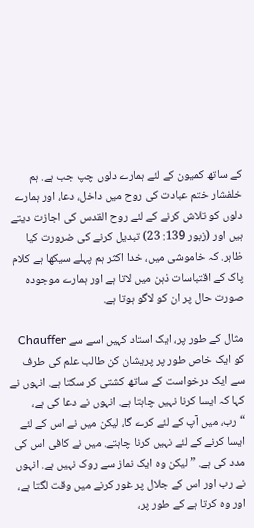کے ساتھ کمیون کے لئے ہمارے دلوں چپ جب ہے. ہم خلفشار ختم عبادت کی روح میں داخل، دعا، اور ہمارے دلوں کو تلاش کرنے کے لئے روح القدس کی اجازت دیتے ہیں اور (زبور 139: 23) تبدیل کرنے کی ضرورت کیا ظاہر. کہ خاموشی میں، خدا اکثر ہم پہلے سیکھا ہے کلام پاک کے اقتباسات ذہن میں لاتا ہے اور ہمارے موجودہ صورت حال پر ان کو لاگو ہوتا ہے.

مثال کے طور پر، ایک استاد کہیں اسے سے Chauffer کو ایک خاص طور پر پریشان کن طالب علم کی طرف سے ایک درخواست کے ساتھ کشتی کر سکتا ہے. انہوں نے کہا کہ ایسا کرنا نہیں چاہتا ہے. انہوں نے دعا کی ہے، “رب، میں آپ کے لئے کرے گا، لیکن میں نے اس کے لئے ایسا کرنے کے لئے نہیں کرنا چاہتے. میں نے کافی اس کی مدد کی ہے. ” لیکن وہ ایک نماز سے روک نہیں ہے. انہوں نے رب اور اس کے جلال پر غور کرنے میں وقت لگتا ہے، اور وہ کرتا ہے کے طور پر،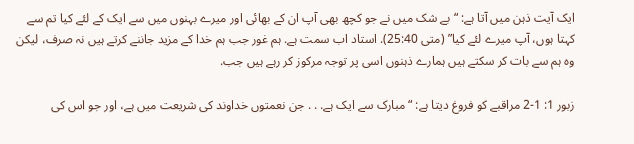ایک آیت ذہن میں آتا ہے: “بے شک میں نے جو کچھ بھی آپ ان کے بھائی اور میرے بہنوں میں سے ایک کے لئے کیا تم سے کہتا ہوں، آپ میرے لئے کیا” (متی 25:40). استاد اب سمت ہے. ہم غور جب ہم خدا کے مزید جاننے کرتے ہیں نہ صرف، لیکن وہ ہم سے بات کر سکتے ہیں ہمارے ذہنوں اسی پر توجہ مرکوز کر رہے ہیں جب.

زبور 1: 1-2 مراقبے کو فروغ دیتا ہے: “مبارک سے ایک ہے. . . جن نعمتوں خداوند کی شریعت میں ہے، اور جو اس کی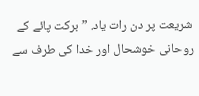شریعت پر دن رات یاد. ” برکت پائے کے روحانی خوشحال اور خدا کی طرف سے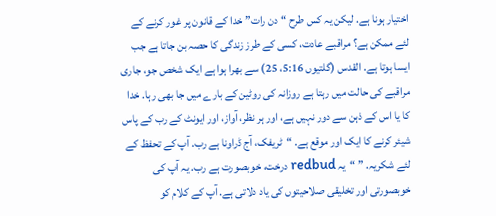اختیار ہونا ہے. لیکن یہ کس طرح “دن رات” خدا کے قانون پر غور کرنے کے لئے ممکن ہے؟ مراقبے عادت، کسی کے طرز زندگی کا حصہ بن جاتا ہے جب ایسا ہوتا ہے. القدس (گلتیوں 5:16، 25) سے بھرا ہوا ہے ایک شخص جو، جاری مراقبے کی حالت میں رہتا ہے روزانہ کی روٹین کے بارے میں جا بھی رہا. خدا کا یا اس کے ذہن سے دور نہیں ہے، اور ہر نظر، آواز، اور ایونٹ کے رب کے پاس شیئر کرنے کا ایک اور موقع ہے. “ٹریفک، آج ڈراونا ہے رب. آپ کے تحفظ کے لئے شکریہ. ” “یہ redbud درخت، خوبصورت ہے رب. یہ آپ کی خوبصورتی اور تخلیقی صلاحیتوں کی یاد دلاتی ہے. آپ کے کلام کو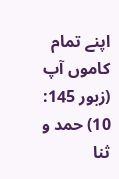اپنے تمام کاموں آپ (زبور 145: 10) حمد و ثنا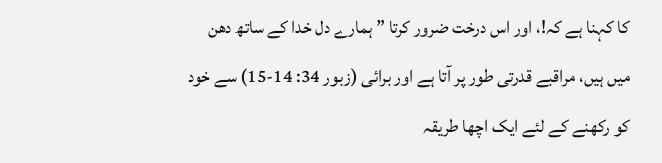کا کہنا ہے کہ!، اور اس درخت ضرور کرتا ” ہمارے دل خدا کے ساتھ دھن میں ہیں، مراقبے قدرتی طور پر آتا ہے اور برائی (زبور 34: 14-15) سے خود کو رکھنے کے لئے ایک اچھا طریقہ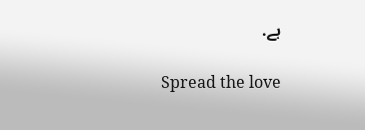ہے.

Spread the love